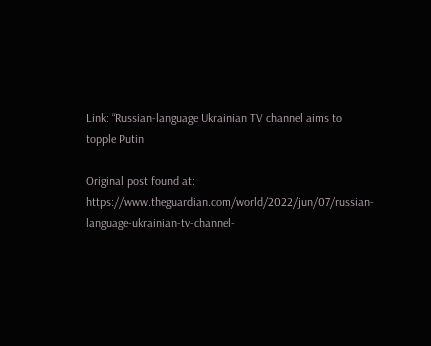Link: “Russian-language Ukrainian TV channel aims to topple Putin

Original post found at: https://www.theguardian.com/world/2022/jun/07/russian-language-ukrainian-tv-channel-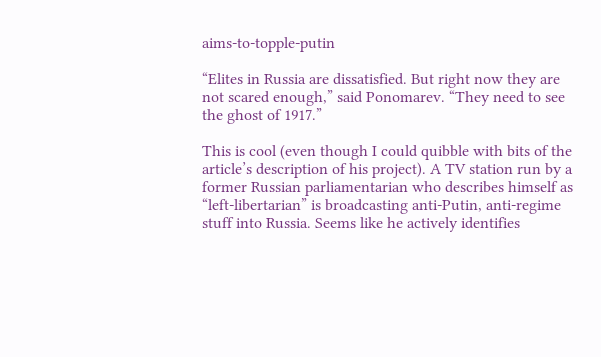aims-to-topple-putin

“Elites in Russia are dissatisfied. But right now they are not scared enough,” said Ponomarev. “They need to see the ghost of 1917.”

This is cool (even though I could quibble with bits of the article’s description of his project). A TV station run by a former Russian parliamentarian who describes himself as “left-libertarian” is broadcasting anti-Putin, anti-regime stuff into Russia. Seems like he actively identifies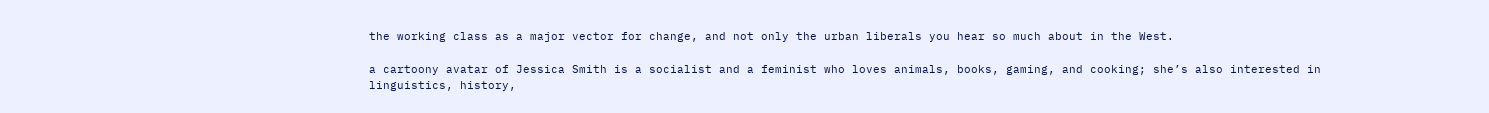the working class as a major vector for change, and not only the urban liberals you hear so much about in the West.

a cartoony avatar of Jessica Smith is a socialist and a feminist who loves animals, books, gaming, and cooking; she’s also interested in linguistics, history,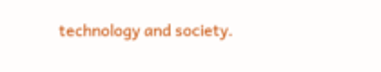technology and society.